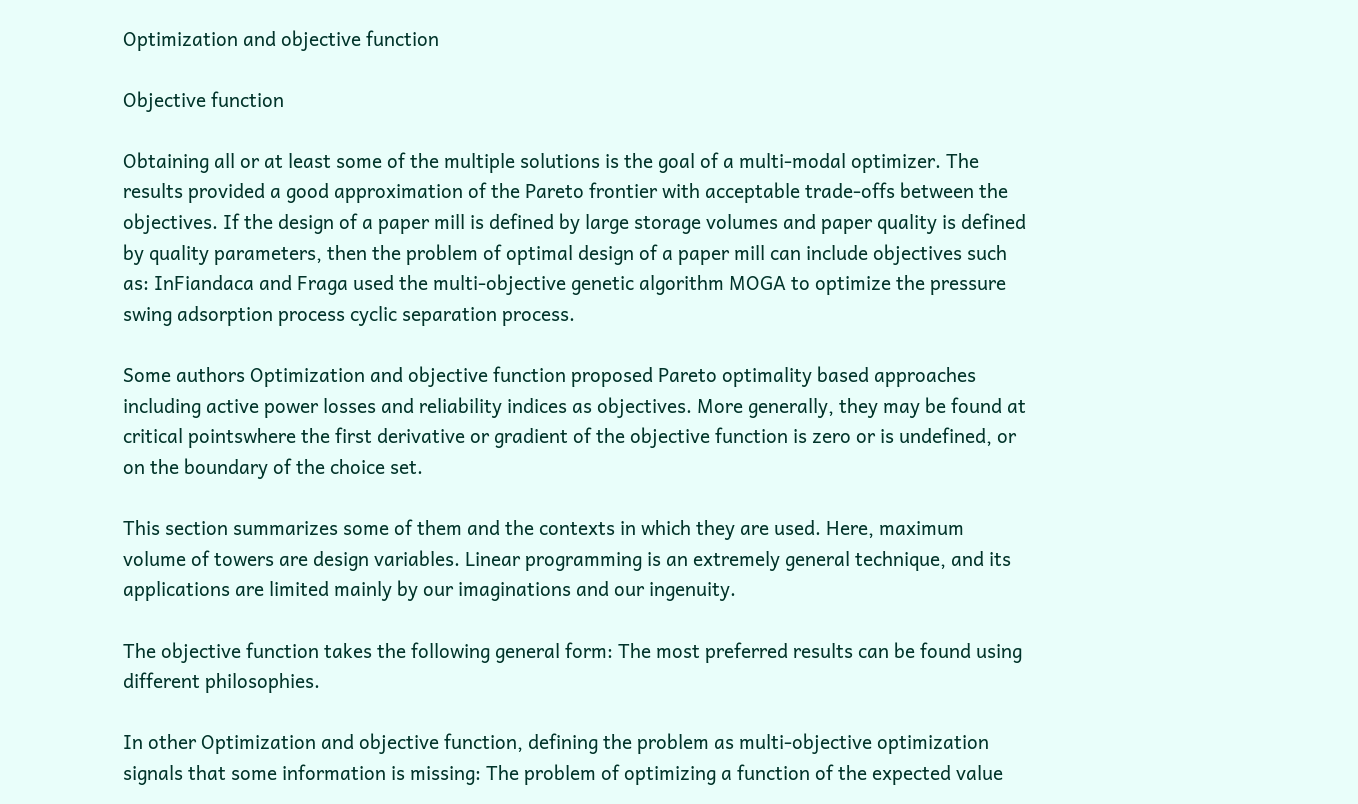Optimization and objective function

Objective function

Obtaining all or at least some of the multiple solutions is the goal of a multi-modal optimizer. The results provided a good approximation of the Pareto frontier with acceptable trade-offs between the objectives. If the design of a paper mill is defined by large storage volumes and paper quality is defined by quality parameters, then the problem of optimal design of a paper mill can include objectives such as: InFiandaca and Fraga used the multi-objective genetic algorithm MOGA to optimize the pressure swing adsorption process cyclic separation process.

Some authors Optimization and objective function proposed Pareto optimality based approaches including active power losses and reliability indices as objectives. More generally, they may be found at critical pointswhere the first derivative or gradient of the objective function is zero or is undefined, or on the boundary of the choice set.

This section summarizes some of them and the contexts in which they are used. Here, maximum volume of towers are design variables. Linear programming is an extremely general technique, and its applications are limited mainly by our imaginations and our ingenuity.

The objective function takes the following general form: The most preferred results can be found using different philosophies.

In other Optimization and objective function, defining the problem as multi-objective optimization signals that some information is missing: The problem of optimizing a function of the expected value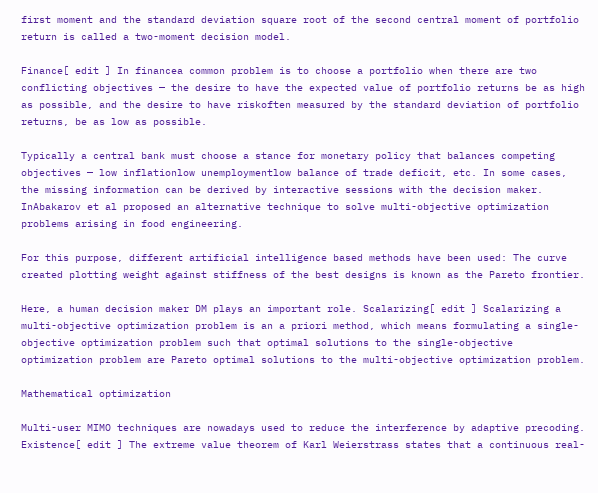first moment and the standard deviation square root of the second central moment of portfolio return is called a two-moment decision model.

Finance[ edit ] In financea common problem is to choose a portfolio when there are two conflicting objectives — the desire to have the expected value of portfolio returns be as high as possible, and the desire to have riskoften measured by the standard deviation of portfolio returns, be as low as possible.

Typically a central bank must choose a stance for monetary policy that balances competing objectives — low inflationlow unemploymentlow balance of trade deficit, etc. In some cases, the missing information can be derived by interactive sessions with the decision maker. InAbakarov et al proposed an alternative technique to solve multi-objective optimization problems arising in food engineering.

For this purpose, different artificial intelligence based methods have been used: The curve created plotting weight against stiffness of the best designs is known as the Pareto frontier.

Here, a human decision maker DM plays an important role. Scalarizing[ edit ] Scalarizing a multi-objective optimization problem is an a priori method, which means formulating a single-objective optimization problem such that optimal solutions to the single-objective optimization problem are Pareto optimal solutions to the multi-objective optimization problem.

Mathematical optimization

Multi-user MIMO techniques are nowadays used to reduce the interference by adaptive precoding. Existence[ edit ] The extreme value theorem of Karl Weierstrass states that a continuous real-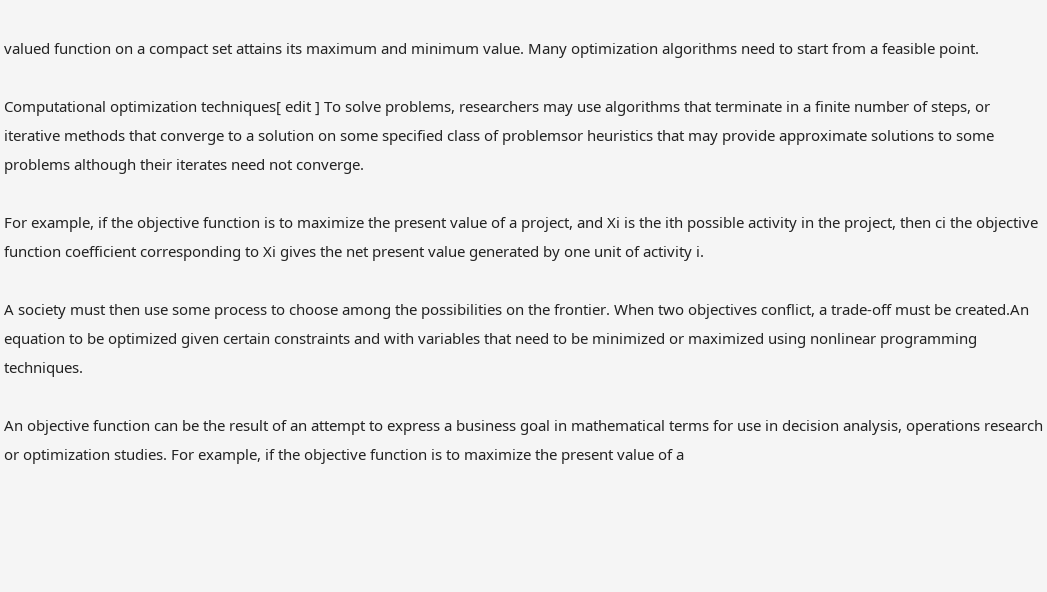valued function on a compact set attains its maximum and minimum value. Many optimization algorithms need to start from a feasible point.

Computational optimization techniques[ edit ] To solve problems, researchers may use algorithms that terminate in a finite number of steps, or iterative methods that converge to a solution on some specified class of problemsor heuristics that may provide approximate solutions to some problems although their iterates need not converge.

For example, if the objective function is to maximize the present value of a project, and Xi is the ith possible activity in the project, then ci the objective function coefficient corresponding to Xi gives the net present value generated by one unit of activity i.

A society must then use some process to choose among the possibilities on the frontier. When two objectives conflict, a trade-off must be created.An equation to be optimized given certain constraints and with variables that need to be minimized or maximized using nonlinear programming techniques.

An objective function can be the result of an attempt to express a business goal in mathematical terms for use in decision analysis, operations research or optimization studies. For example, if the objective function is to maximize the present value of a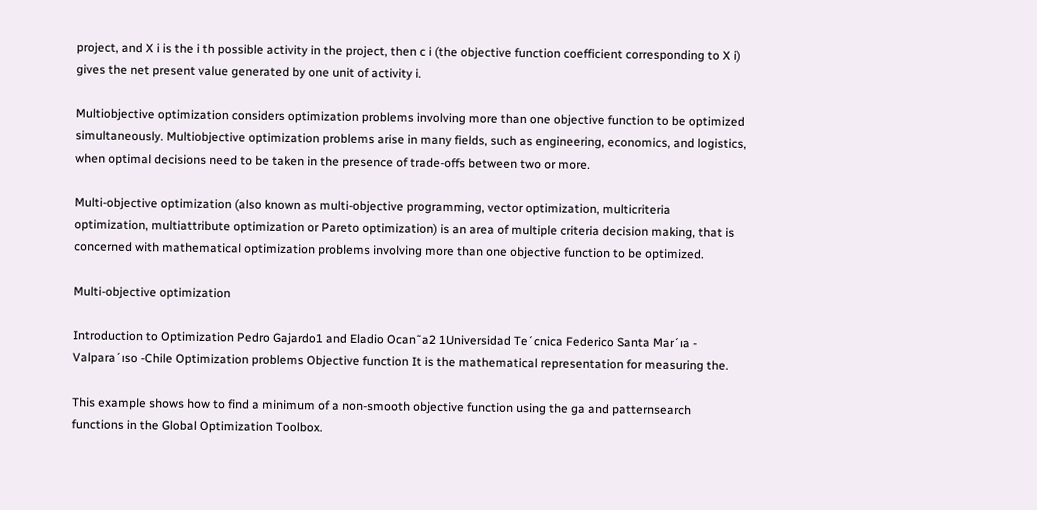project, and X i is the i th possible activity in the project, then c i (the objective function coefficient corresponding to X i) gives the net present value generated by one unit of activity i.

Multiobjective optimization considers optimization problems involving more than one objective function to be optimized simultaneously. Multiobjective optimization problems arise in many fields, such as engineering, economics, and logistics, when optimal decisions need to be taken in the presence of trade-offs between two or more.

Multi-objective optimization (also known as multi-objective programming, vector optimization, multicriteria optimization, multiattribute optimization or Pareto optimization) is an area of multiple criteria decision making, that is concerned with mathematical optimization problems involving more than one objective function to be optimized.

Multi-objective optimization

Introduction to Optimization Pedro Gajardo1 and Eladio Ocan˜a2 1Universidad Te´cnica Federico Santa Mar´ıa - Valpara´ıso -Chile Optimization problems Objective function It is the mathematical representation for measuring the.

This example shows how to find a minimum of a non-smooth objective function using the ga and patternsearch functions in the Global Optimization Toolbox.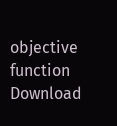objective function Download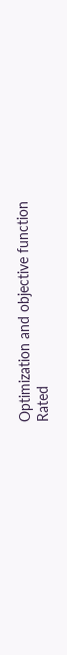Optimization and objective function
Rated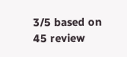3/5 based on 45 review